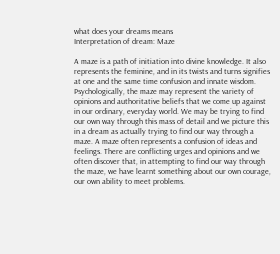what does your dreams means
Interpretation of dream: Maze

A maze is a path of initiation into divine knowledge. It also represents the feminine, and in its twists and turns signifies at one and the same time confusion and innate wisdom. Psychologically, the maze may represent the variety of opinions and authoritative beliefs that we come up against in our ordinary, everyday world. We may be trying to find our own way through this mass of detail and we picture this in a dream as actually trying to find our way through a maze. A maze often represents a confusion of ideas and feelings. There are conflicting urges and opinions and we often discover that, in attempting to find our way through the maze, we have learnt something about our own courage, our own ability to meet problems.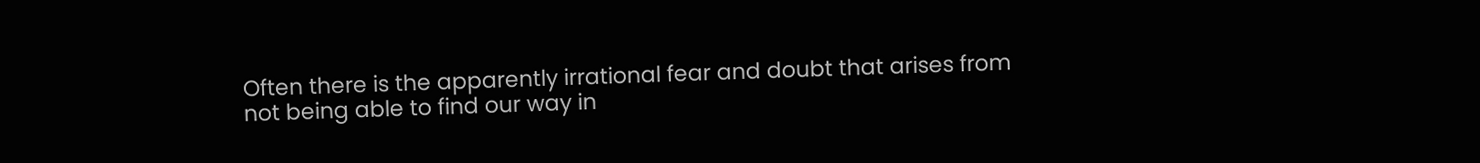Often there is the apparently irrational fear and doubt that arises from not being able to find our way in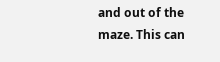and out of the maze. This can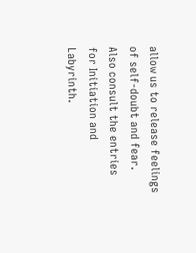allow us to release feelings of self-doubt and fear. Also consult the entries for Initiation and Labyrinth.